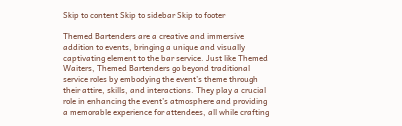Skip to content Skip to sidebar Skip to footer

Themed Bartenders are a creative and immersive addition to events, bringing a unique and visually captivating element to the bar service. Just like Themed Waiters, Themed Bartenders go beyond traditional service roles by embodying the event’s theme through their attire, skills, and interactions. They play a crucial role in enhancing the event’s atmosphere and providing a memorable experience for attendees, all while crafting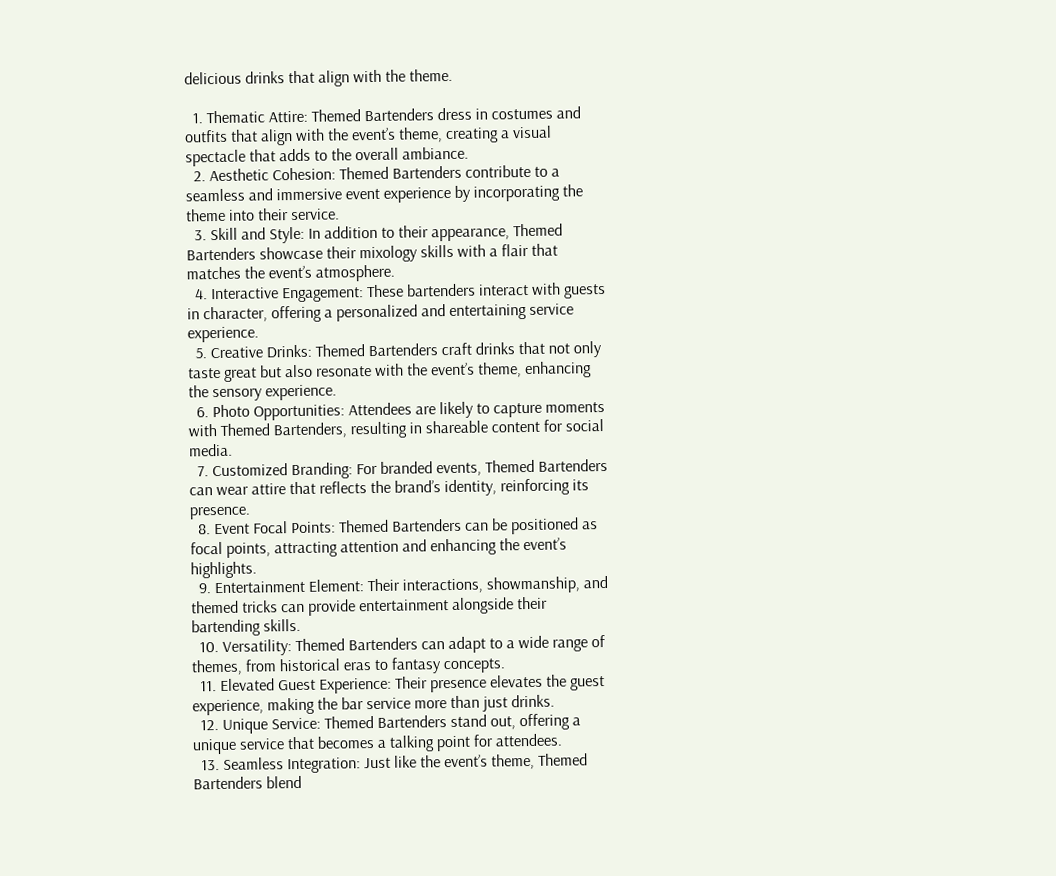delicious drinks that align with the theme.

  1. Thematic Attire: Themed Bartenders dress in costumes and outfits that align with the event’s theme, creating a visual spectacle that adds to the overall ambiance.
  2. Aesthetic Cohesion: Themed Bartenders contribute to a seamless and immersive event experience by incorporating the theme into their service.
  3. Skill and Style: In addition to their appearance, Themed Bartenders showcase their mixology skills with a flair that matches the event’s atmosphere.
  4. Interactive Engagement: These bartenders interact with guests in character, offering a personalized and entertaining service experience.
  5. Creative Drinks: Themed Bartenders craft drinks that not only taste great but also resonate with the event’s theme, enhancing the sensory experience.
  6. Photo Opportunities: Attendees are likely to capture moments with Themed Bartenders, resulting in shareable content for social media.
  7. Customized Branding: For branded events, Themed Bartenders can wear attire that reflects the brand’s identity, reinforcing its presence.
  8. Event Focal Points: Themed Bartenders can be positioned as focal points, attracting attention and enhancing the event’s highlights.
  9. Entertainment Element: Their interactions, showmanship, and themed tricks can provide entertainment alongside their bartending skills.
  10. Versatility: Themed Bartenders can adapt to a wide range of themes, from historical eras to fantasy concepts.
  11. Elevated Guest Experience: Their presence elevates the guest experience, making the bar service more than just drinks.
  12. Unique Service: Themed Bartenders stand out, offering a unique service that becomes a talking point for attendees.
  13. Seamless Integration: Just like the event’s theme, Themed Bartenders blend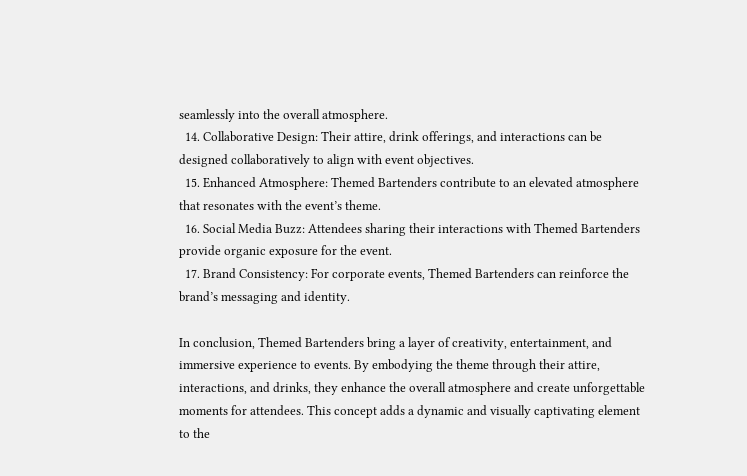seamlessly into the overall atmosphere.
  14. Collaborative Design: Their attire, drink offerings, and interactions can be designed collaboratively to align with event objectives.
  15. Enhanced Atmosphere: Themed Bartenders contribute to an elevated atmosphere that resonates with the event’s theme.
  16. Social Media Buzz: Attendees sharing their interactions with Themed Bartenders provide organic exposure for the event.
  17. Brand Consistency: For corporate events, Themed Bartenders can reinforce the brand’s messaging and identity.

In conclusion, Themed Bartenders bring a layer of creativity, entertainment, and immersive experience to events. By embodying the theme through their attire, interactions, and drinks, they enhance the overall atmosphere and create unforgettable moments for attendees. This concept adds a dynamic and visually captivating element to the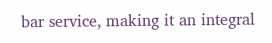bar service, making it an integral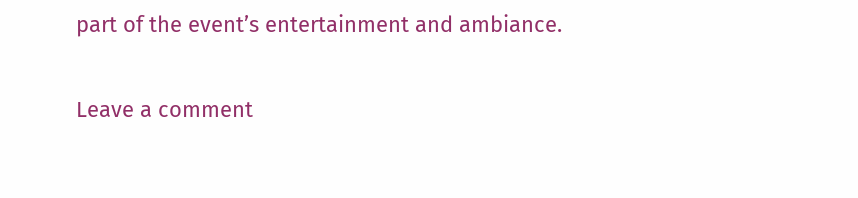part of the event’s entertainment and ambiance.

Leave a comment